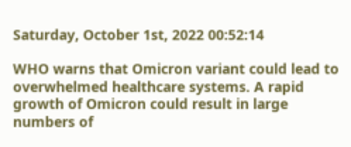Saturday, October 1st, 2022 00:52:14

WHO warns that Omicron variant could lead to overwhelmed healthcare systems. A rapid growth of Omicron could result in large numbers of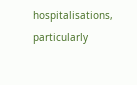hospitalisations, particularly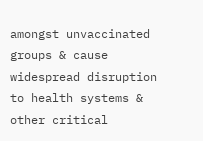amongst unvaccinated groups & cause widespread disruption to health systems & other critical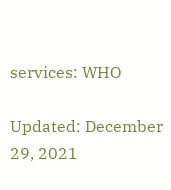services: WHO

Updated: December 29, 2021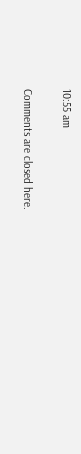10:55 am

Comments are closed here.